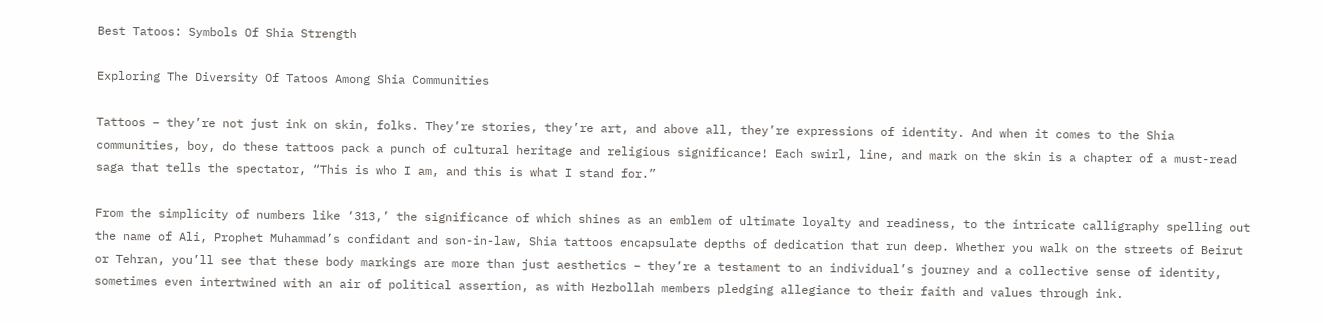Best Tatoos: Symbols Of Shia Strength

Exploring The Diversity Of Tatoos Among Shia Communities

Tattoos – they’re not just ink on skin, folks. They’re stories, they’re art, and above all, they’re expressions of identity. And when it comes to the Shia communities, boy, do these tattoos pack a punch of cultural heritage and religious significance! Each swirl, line, and mark on the skin is a chapter of a must-read saga that tells the spectator, “This is who I am, and this is what I stand for.”

From the simplicity of numbers like ‘313,’ the significance of which shines as an emblem of ultimate loyalty and readiness, to the intricate calligraphy spelling out the name of Ali, Prophet Muhammad’s confidant and son-in-law, Shia tattoos encapsulate depths of dedication that run deep. Whether you walk on the streets of Beirut or Tehran, you’ll see that these body markings are more than just aesthetics – they’re a testament to an individual’s journey and a collective sense of identity, sometimes even intertwined with an air of political assertion, as with Hezbollah members pledging allegiance to their faith and values through ink.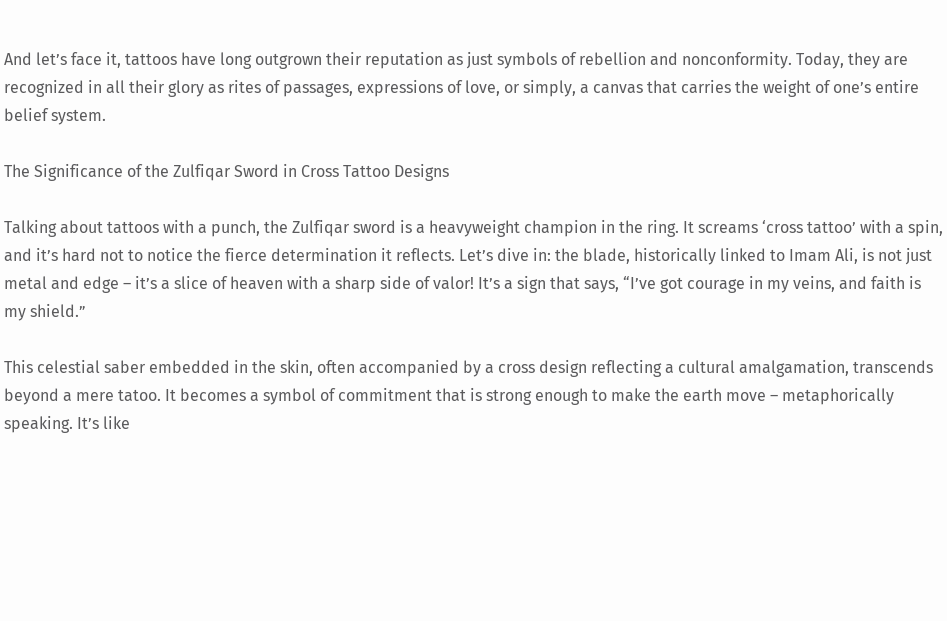And let’s face it, tattoos have long outgrown their reputation as just symbols of rebellion and nonconformity. Today, they are recognized in all their glory as rites of passages, expressions of love, or simply, a canvas that carries the weight of one’s entire belief system.

The Significance of the Zulfiqar Sword in Cross Tattoo Designs

Talking about tattoos with a punch, the Zulfiqar sword is a heavyweight champion in the ring. It screams ‘cross tattoo’ with a spin, and it’s hard not to notice the fierce determination it reflects. Let’s dive in: the blade, historically linked to Imam Ali, is not just metal and edge – it’s a slice of heaven with a sharp side of valor! It’s a sign that says, “I’ve got courage in my veins, and faith is my shield.”

This celestial saber embedded in the skin, often accompanied by a cross design reflecting a cultural amalgamation, transcends beyond a mere tatoo. It becomes a symbol of commitment that is strong enough to make the earth move – metaphorically speaking. It’s like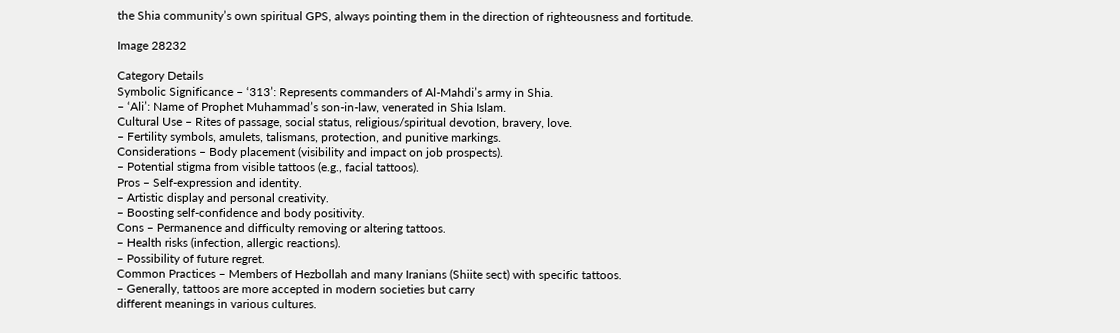the Shia community’s own spiritual GPS, always pointing them in the direction of righteousness and fortitude.

Image 28232

Category Details
Symbolic Significance – ‘313’: Represents commanders of Al-Mahdi’s army in Shia.
– ‘Ali’: Name of Prophet Muhammad’s son-in-law, venerated in Shia Islam.
Cultural Use – Rites of passage, social status, religious/spiritual devotion, bravery, love.
– Fertility symbols, amulets, talismans, protection, and punitive markings.
Considerations – Body placement (visibility and impact on job prospects).
– Potential stigma from visible tattoos (e.g., facial tattoos).
Pros – Self-expression and identity.
– Artistic display and personal creativity.
– Boosting self-confidence and body positivity.
Cons – Permanence and difficulty removing or altering tattoos.
– Health risks (infection, allergic reactions).
– Possibility of future regret.
Common Practices – Members of Hezbollah and many Iranians (Shiite sect) with specific tattoos.
– Generally, tattoos are more accepted in modern societies but carry
different meanings in various cultures.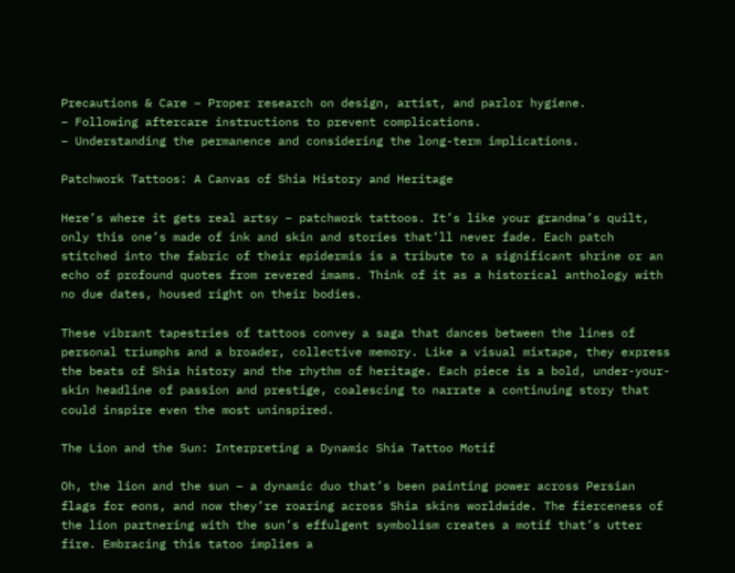Precautions & Care – Proper research on design, artist, and parlor hygiene.
– Following aftercare instructions to prevent complications.
– Understanding the permanence and considering the long-term implications.

Patchwork Tattoos: A Canvas of Shia History and Heritage

Here’s where it gets real artsy – patchwork tattoos. It’s like your grandma’s quilt, only this one’s made of ink and skin and stories that’ll never fade. Each patch stitched into the fabric of their epidermis is a tribute to a significant shrine or an echo of profound quotes from revered imams. Think of it as a historical anthology with no due dates, housed right on their bodies.

These vibrant tapestries of tattoos convey a saga that dances between the lines of personal triumphs and a broader, collective memory. Like a visual mixtape, they express the beats of Shia history and the rhythm of heritage. Each piece is a bold, under-your-skin headline of passion and prestige, coalescing to narrate a continuing story that could inspire even the most uninspired.

The Lion and the Sun: Interpreting a Dynamic Shia Tattoo Motif

Oh, the lion and the sun – a dynamic duo that’s been painting power across Persian flags for eons, and now they’re roaring across Shia skins worldwide. The fierceness of the lion partnering with the sun’s effulgent symbolism creates a motif that’s utter fire. Embracing this tatoo implies a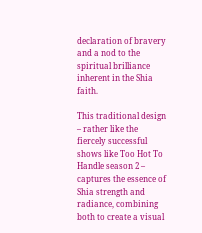declaration of bravery and a nod to the spiritual brilliance inherent in the Shia faith.

This traditional design – rather like the fiercely successful shows like Too Hot To Handle season 2 – captures the essence of Shia strength and radiance, combining both to create a visual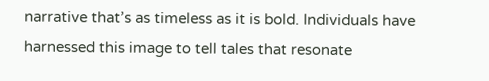narrative that’s as timeless as it is bold. Individuals have harnessed this image to tell tales that resonate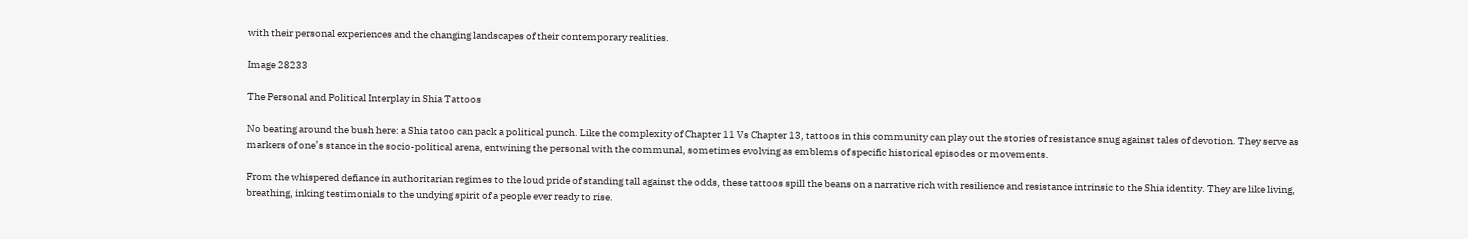with their personal experiences and the changing landscapes of their contemporary realities.

Image 28233

The Personal and Political Interplay in Shia Tattoos

No beating around the bush here: a Shia tatoo can pack a political punch. Like the complexity of Chapter 11 Vs Chapter 13, tattoos in this community can play out the stories of resistance snug against tales of devotion. They serve as markers of one’s stance in the socio-political arena, entwining the personal with the communal, sometimes evolving as emblems of specific historical episodes or movements.

From the whispered defiance in authoritarian regimes to the loud pride of standing tall against the odds, these tattoos spill the beans on a narrative rich with resilience and resistance intrinsic to the Shia identity. They are like living, breathing, inking testimonials to the undying spirit of a people ever ready to rise.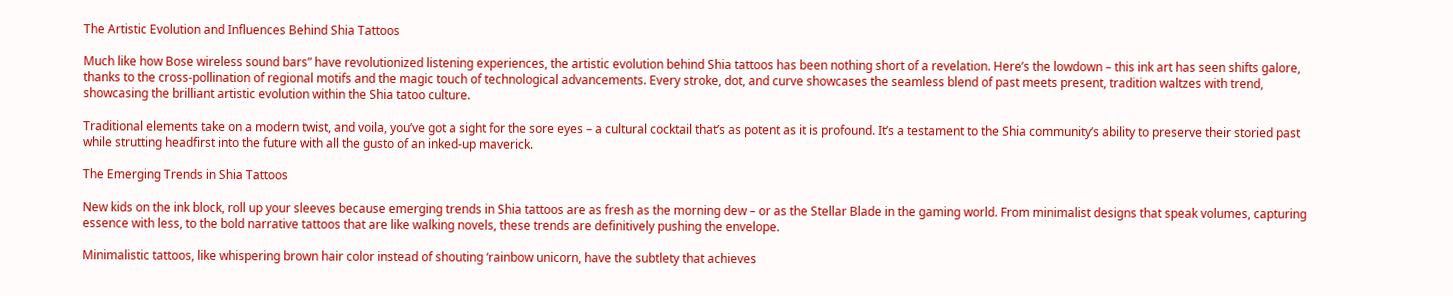The Artistic Evolution and Influences Behind Shia Tattoos

Much like how Bose wireless sound bars” have revolutionized listening experiences, the artistic evolution behind Shia tattoos has been nothing short of a revelation. Here’s the lowdown – this ink art has seen shifts galore, thanks to the cross-pollination of regional motifs and the magic touch of technological advancements. Every stroke, dot, and curve showcases the seamless blend of past meets present, tradition waltzes with trend, showcasing the brilliant artistic evolution within the Shia tatoo culture.

Traditional elements take on a modern twist, and voila, you’ve got a sight for the sore eyes – a cultural cocktail that’s as potent as it is profound. It’s a testament to the Shia community’s ability to preserve their storied past while strutting headfirst into the future with all the gusto of an inked-up maverick.

The Emerging Trends in Shia Tattoos

New kids on the ink block, roll up your sleeves because emerging trends in Shia tattoos are as fresh as the morning dew – or as the Stellar Blade in the gaming world. From minimalist designs that speak volumes, capturing essence with less, to the bold narrative tattoos that are like walking novels, these trends are definitively pushing the envelope.

Minimalistic tattoos, like whispering brown hair color instead of shouting ‘rainbow unicorn, have the subtlety that achieves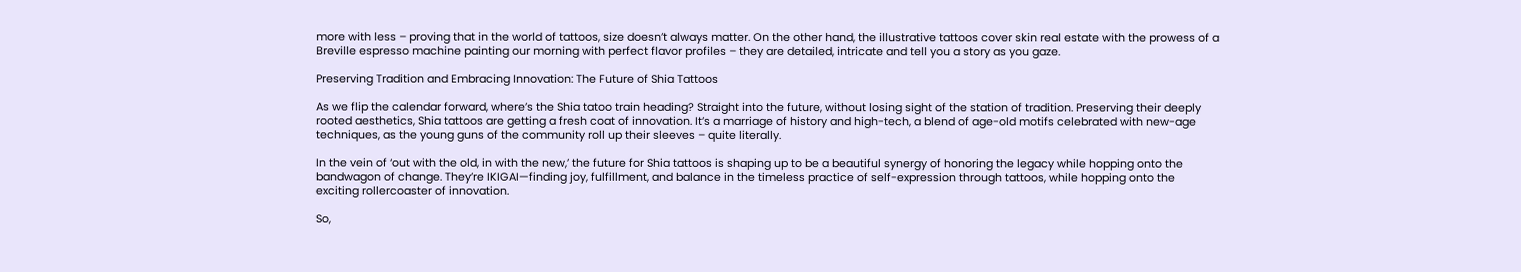more with less – proving that in the world of tattoos, size doesn’t always matter. On the other hand, the illustrative tattoos cover skin real estate with the prowess of a Breville espresso machine painting our morning with perfect flavor profiles – they are detailed, intricate and tell you a story as you gaze.

Preserving Tradition and Embracing Innovation: The Future of Shia Tattoos

As we flip the calendar forward, where’s the Shia tatoo train heading? Straight into the future, without losing sight of the station of tradition. Preserving their deeply rooted aesthetics, Shia tattoos are getting a fresh coat of innovation. It’s a marriage of history and high-tech, a blend of age-old motifs celebrated with new-age techniques, as the young guns of the community roll up their sleeves – quite literally.

In the vein of ‘out with the old, in with the new,’ the future for Shia tattoos is shaping up to be a beautiful synergy of honoring the legacy while hopping onto the bandwagon of change. They’re IKIGAI—finding joy, fulfillment, and balance in the timeless practice of self-expression through tattoos, while hopping onto the exciting rollercoaster of innovation.

So,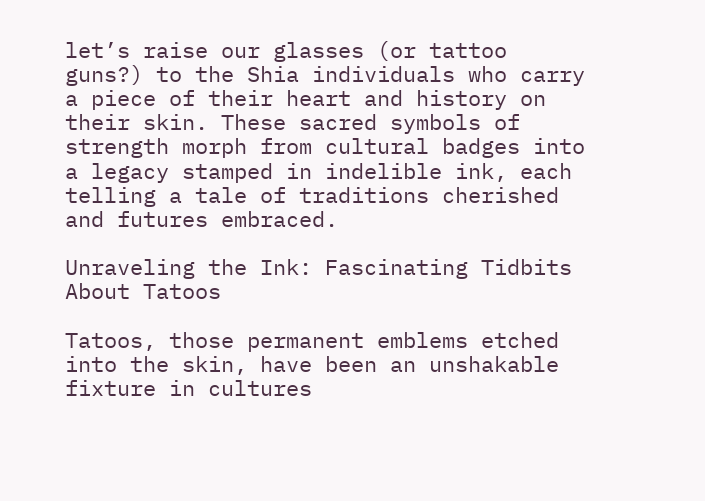let’s raise our glasses (or tattoo guns?) to the Shia individuals who carry a piece of their heart and history on their skin. These sacred symbols of strength morph from cultural badges into a legacy stamped in indelible ink, each telling a tale of traditions cherished and futures embraced.

Unraveling the Ink: Fascinating Tidbits About Tatoos

Tatoos, those permanent emblems etched into the skin, have been an unshakable fixture in cultures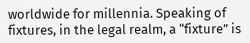worldwide for millennia. Speaking of fixtures, in the legal realm, a “fixture” is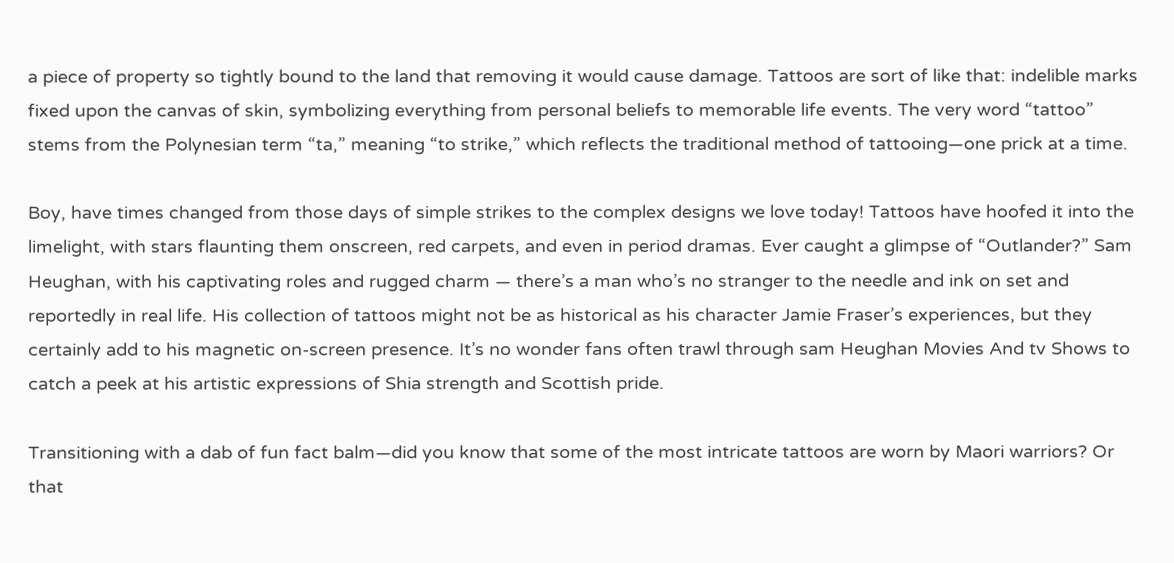a piece of property so tightly bound to the land that removing it would cause damage. Tattoos are sort of like that: indelible marks fixed upon the canvas of skin, symbolizing everything from personal beliefs to memorable life events. The very word “tattoo” stems from the Polynesian term “ta,” meaning “to strike,” which reflects the traditional method of tattooing—one prick at a time.

Boy, have times changed from those days of simple strikes to the complex designs we love today! Tattoos have hoofed it into the limelight, with stars flaunting them onscreen, red carpets, and even in period dramas. Ever caught a glimpse of “Outlander?” Sam Heughan, with his captivating roles and rugged charm — there’s a man who’s no stranger to the needle and ink on set and reportedly in real life. His collection of tattoos might not be as historical as his character Jamie Fraser’s experiences, but they certainly add to his magnetic on-screen presence. It’s no wonder fans often trawl through sam Heughan Movies And tv Shows to catch a peek at his artistic expressions of Shia strength and Scottish pride.

Transitioning with a dab of fun fact balm—did you know that some of the most intricate tattoos are worn by Maori warriors? Or that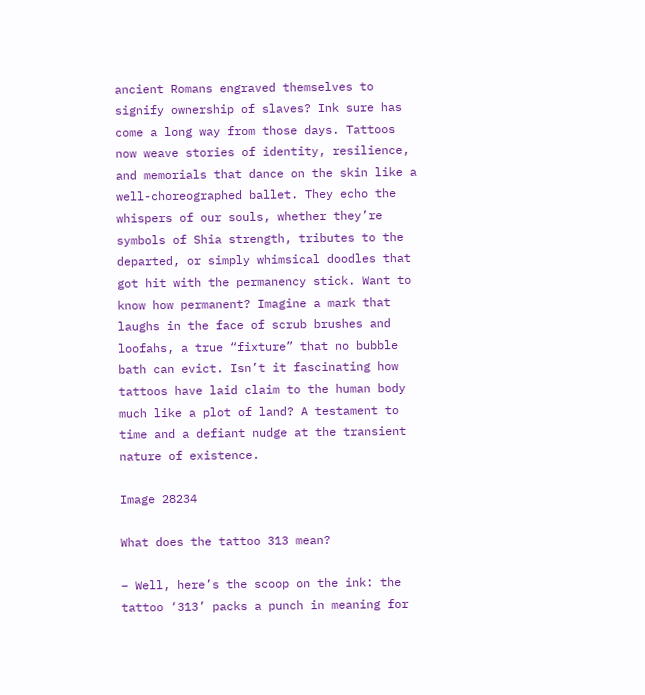ancient Romans engraved themselves to signify ownership of slaves? Ink sure has come a long way from those days. Tattoos now weave stories of identity, resilience, and memorials that dance on the skin like a well-choreographed ballet. They echo the whispers of our souls, whether they’re symbols of Shia strength, tributes to the departed, or simply whimsical doodles that got hit with the permanency stick. Want to know how permanent? Imagine a mark that laughs in the face of scrub brushes and loofahs, a true “fixture” that no bubble bath can evict. Isn’t it fascinating how tattoos have laid claim to the human body much like a plot of land? A testament to time and a defiant nudge at the transient nature of existence.

Image 28234

What does the tattoo 313 mean?

– Well, here’s the scoop on the ink: the tattoo ‘313’ packs a punch in meaning for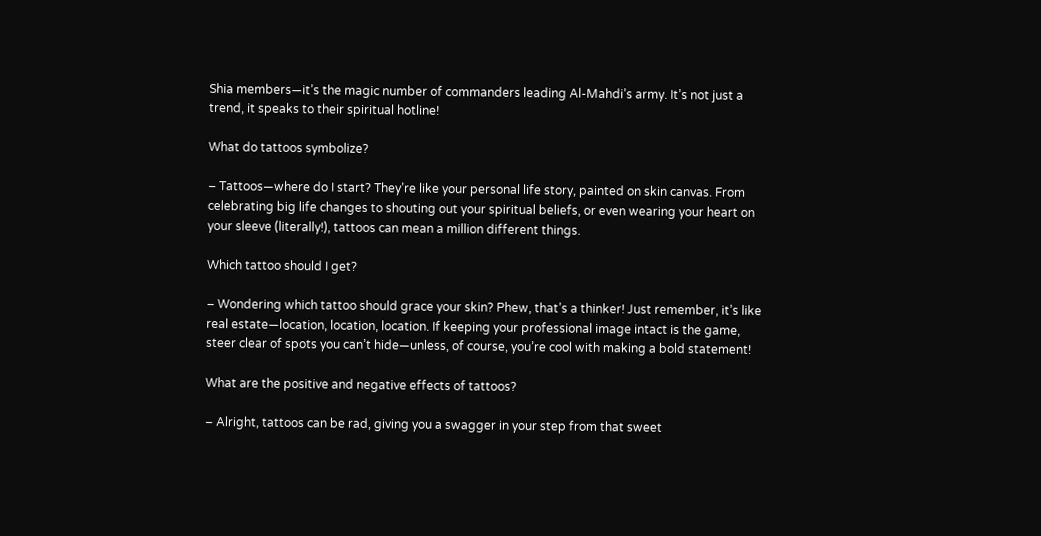Shia members—it’s the magic number of commanders leading Al-Mahdi’s army. It’s not just a trend, it speaks to their spiritual hotline!

What do tattoos symbolize?

– Tattoos—where do I start? They’re like your personal life story, painted on skin canvas. From celebrating big life changes to shouting out your spiritual beliefs, or even wearing your heart on your sleeve (literally!), tattoos can mean a million different things.

Which tattoo should I get?

– Wondering which tattoo should grace your skin? Phew, that’s a thinker! Just remember, it’s like real estate—location, location, location. If keeping your professional image intact is the game, steer clear of spots you can’t hide—unless, of course, you’re cool with making a bold statement!

What are the positive and negative effects of tattoos?

– Alright, tattoos can be rad, giving you a swagger in your step from that sweet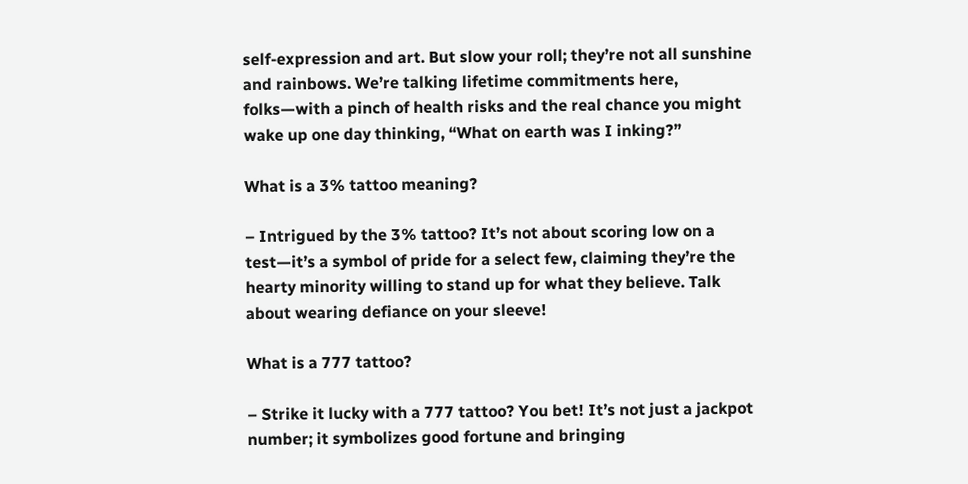self-expression and art. But slow your roll; they’re not all sunshine and rainbows. We’re talking lifetime commitments here, folks—with a pinch of health risks and the real chance you might wake up one day thinking, “What on earth was I inking?”

What is a 3% tattoo meaning?

– Intrigued by the 3% tattoo? It’s not about scoring low on a test—it’s a symbol of pride for a select few, claiming they’re the hearty minority willing to stand up for what they believe. Talk about wearing defiance on your sleeve!

What is a 777 tattoo?

– Strike it lucky with a 777 tattoo? You bet! It’s not just a jackpot number; it symbolizes good fortune and bringing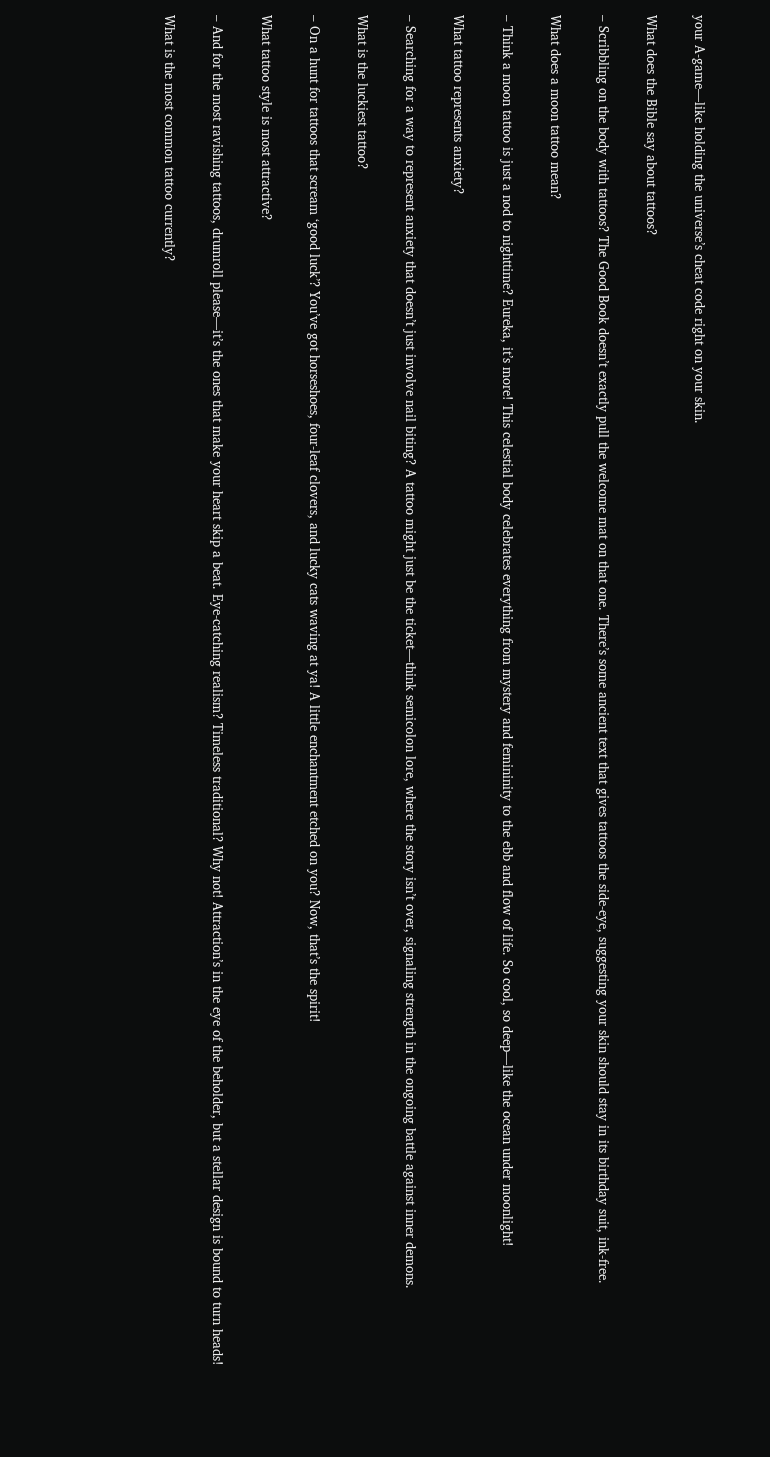your A-game—like holding the universe’s cheat code right on your skin.

What does the Bible say about tattoos?

– Scribbling on the body with tattoos? The Good Book doesn’t exactly pull the welcome mat on that one. There’s some ancient text that gives tattoos the side-eye, suggesting your skin should stay in its birthday suit, ink-free.

What does a moon tattoo mean?

– Think a moon tattoo is just a nod to nighttime? Eureka, it’s more! This celestial body celebrates everything from mystery and femininity to the ebb and flow of life. So cool, so deep—like the ocean under moonlight!

What tattoo represents anxiety?

– Searching for a way to represent anxiety that doesn’t just involve nail biting? A tattoo might just be the ticket—think semicolon lore, where the story isn’t over, signaling strength in the ongoing battle against inner demons.

What is the luckiest tattoo?

– On a hunt for tattoos that scream ‘good luck’? You’ve got horseshoes, four-leaf clovers, and lucky cats waving at ya! A little enchantment etched on you? Now, that’s the spirit!

What tattoo style is most attractive?

– And for the most ravishing tattoos, drumroll please—it’s the ones that make your heart skip a beat. Eye-catching realism? Timeless traditional? Why not! Attraction’s in the eye of the beholder, but a stellar design is bound to turn heads!

What is the most common tattoo currently?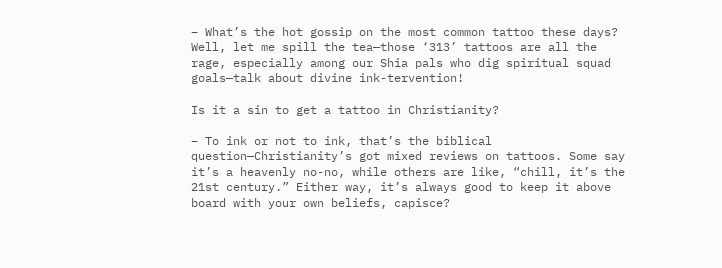– What’s the hot gossip on the most common tattoo these days? Well, let me spill the tea—those ‘313’ tattoos are all the rage, especially among our Shia pals who dig spiritual squad goals—talk about divine ink-tervention!

Is it a sin to get a tattoo in Christianity?

– To ink or not to ink, that’s the biblical question—Christianity’s got mixed reviews on tattoos. Some say it’s a heavenly no-no, while others are like, “chill, it’s the 21st century.” Either way, it’s always good to keep it above board with your own beliefs, capisce?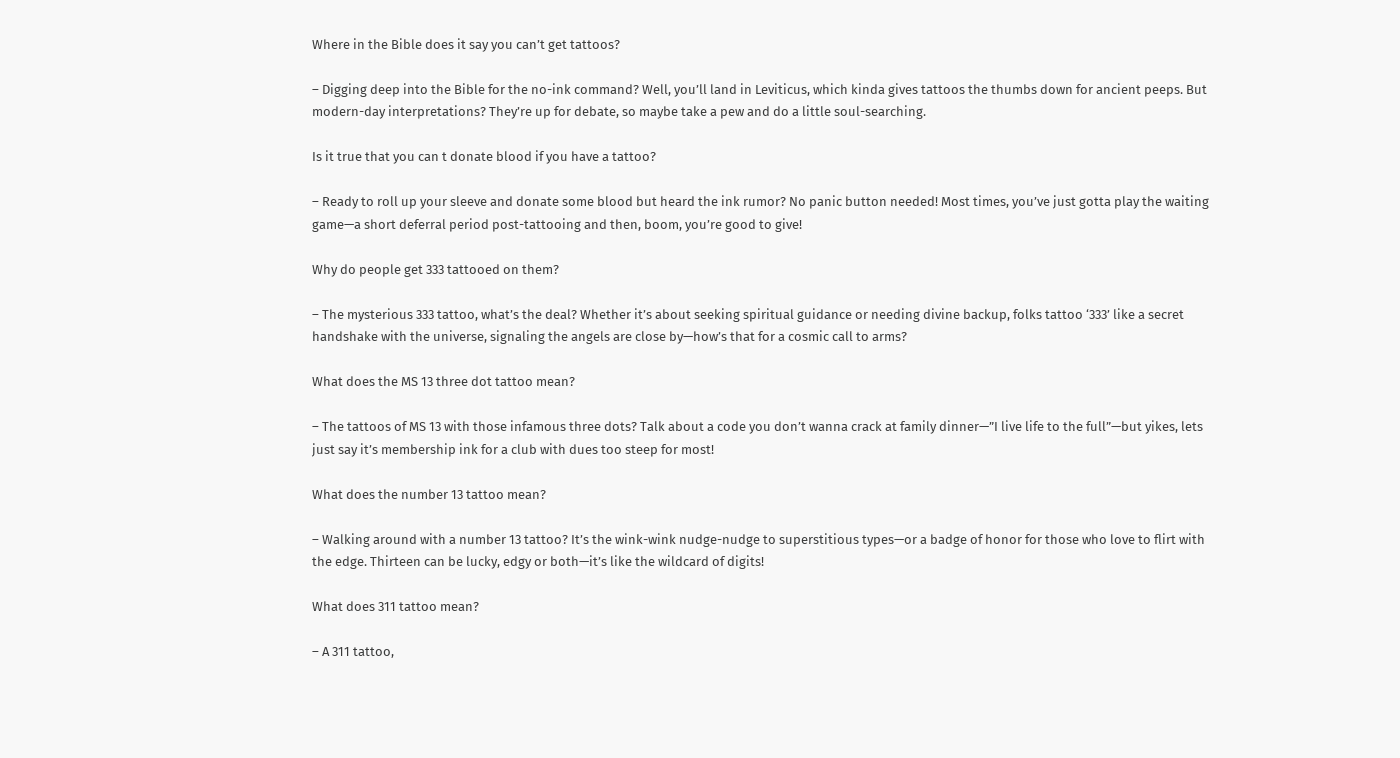Where in the Bible does it say you can’t get tattoos?

– Digging deep into the Bible for the no-ink command? Well, you’ll land in Leviticus, which kinda gives tattoos the thumbs down for ancient peeps. But modern-day interpretations? They’re up for debate, so maybe take a pew and do a little soul-searching.

Is it true that you can t donate blood if you have a tattoo?

– Ready to roll up your sleeve and donate some blood but heard the ink rumor? No panic button needed! Most times, you’ve just gotta play the waiting game—a short deferral period post-tattooing and then, boom, you’re good to give!

Why do people get 333 tattooed on them?

– The mysterious 333 tattoo, what’s the deal? Whether it’s about seeking spiritual guidance or needing divine backup, folks tattoo ‘333’ like a secret handshake with the universe, signaling the angels are close by—how’s that for a cosmic call to arms?

What does the MS 13 three dot tattoo mean?

– The tattoos of MS 13 with those infamous three dots? Talk about a code you don’t wanna crack at family dinner—”I live life to the full”—but yikes, lets just say it’s membership ink for a club with dues too steep for most!

What does the number 13 tattoo mean?

– Walking around with a number 13 tattoo? It’s the wink-wink nudge-nudge to superstitious types—or a badge of honor for those who love to flirt with the edge. Thirteen can be lucky, edgy or both—it’s like the wildcard of digits!

What does 311 tattoo mean?

– A 311 tattoo,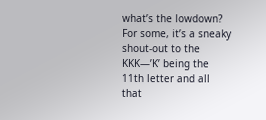what’s the lowdown? For some, it’s a sneaky shout-out to the KKK—’K’ being the 11th letter and all that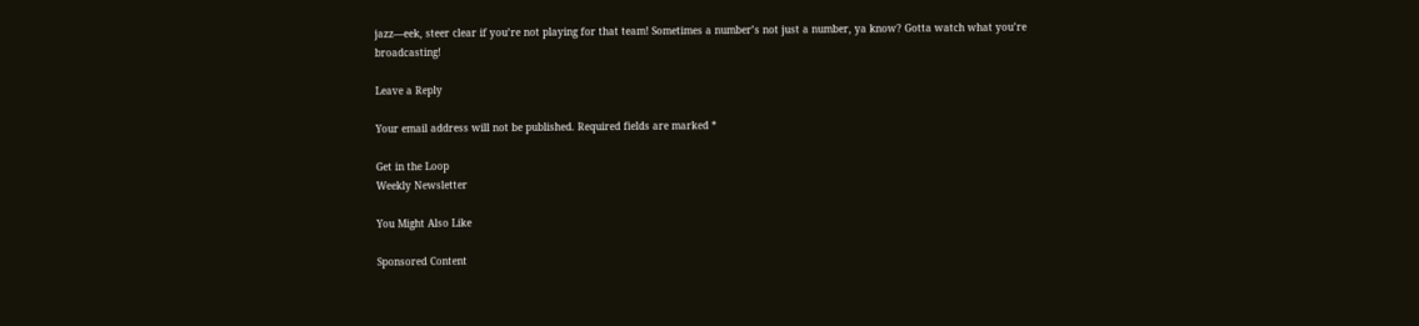jazz—eek, steer clear if you’re not playing for that team! Sometimes a number’s not just a number, ya know? Gotta watch what you’re broadcasting!

Leave a Reply

Your email address will not be published. Required fields are marked *

Get in the Loop
Weekly Newsletter

You Might Also Like

Sponsored Content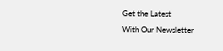Get the Latest
With Our Newsletter